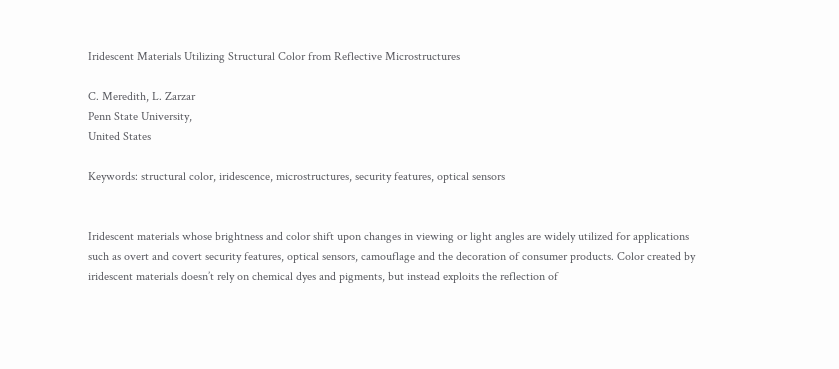Iridescent Materials Utilizing Structural Color from Reflective Microstructures

C. Meredith, L. Zarzar
Penn State University,
United States

Keywords: structural color, iridescence, microstructures, security features, optical sensors


Iridescent materials whose brightness and color shift upon changes in viewing or light angles are widely utilized for applications such as overt and covert security features, optical sensors, camouflage and the decoration of consumer products. Color created by iridescent materials doesn’t rely on chemical dyes and pigments, but instead exploits the reflection of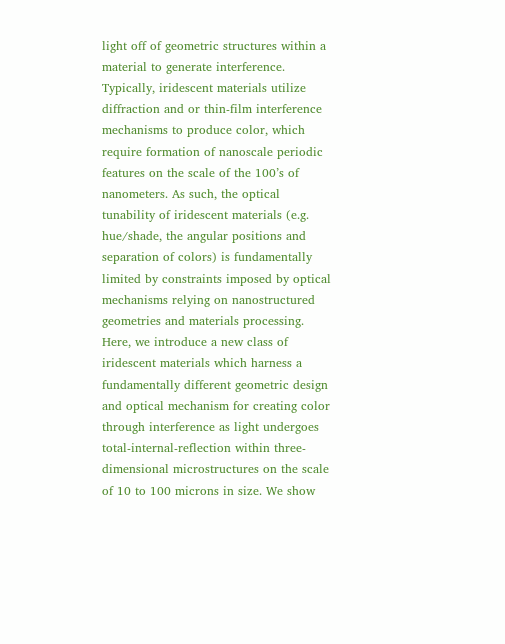light off of geometric structures within a material to generate interference. Typically, iridescent materials utilize diffraction and or thin-film interference mechanisms to produce color, which require formation of nanoscale periodic features on the scale of the 100’s of nanometers. As such, the optical tunability of iridescent materials (e.g. hue/shade, the angular positions and separation of colors) is fundamentally limited by constraints imposed by optical mechanisms relying on nanostructured geometries and materials processing. Here, we introduce a new class of iridescent materials which harness a fundamentally different geometric design and optical mechanism for creating color through interference as light undergoes total-internal-reflection within three-dimensional microstructures on the scale of 10 to 100 microns in size. We show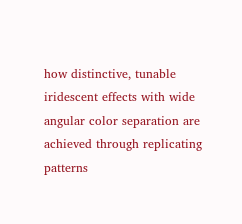how distinctive, tunable iridescent effects with wide angular color separation are achieved through replicating patterns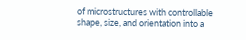of microstructures with controllable shape, size, and orientation into a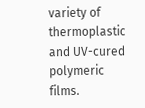variety of thermoplastic and UV-cured polymeric films.